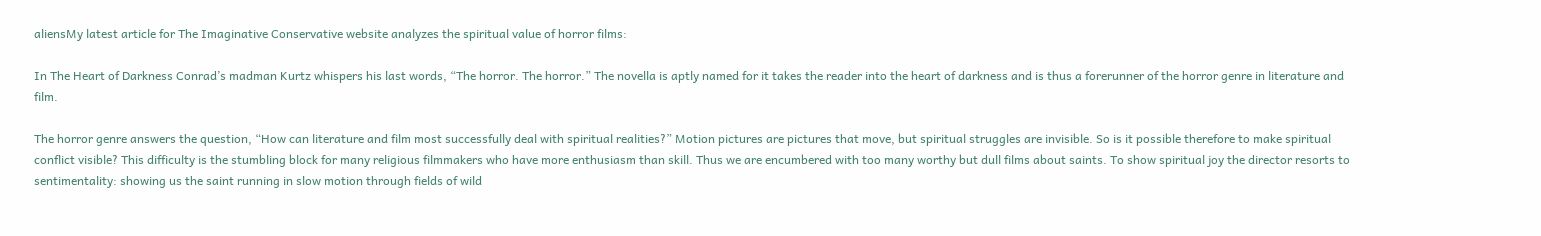aliensMy latest article for The Imaginative Conservative website analyzes the spiritual value of horror films:

In The Heart of Darkness Conrad’s madman Kurtz whispers his last words, “The horror. The horror.” The novella is aptly named for it takes the reader into the heart of darkness and is thus a forerunner of the horror genre in literature and film.

The horror genre answers the question, “How can literature and film most successfully deal with spiritual realities?” Motion pictures are pictures that move, but spiritual struggles are invisible. So is it possible therefore to make spiritual conflict visible? This difficulty is the stumbling block for many religious filmmakers who have more enthusiasm than skill. Thus we are encumbered with too many worthy but dull films about saints. To show spiritual joy the director resorts to sentimentality: showing us the saint running in slow motion through fields of wild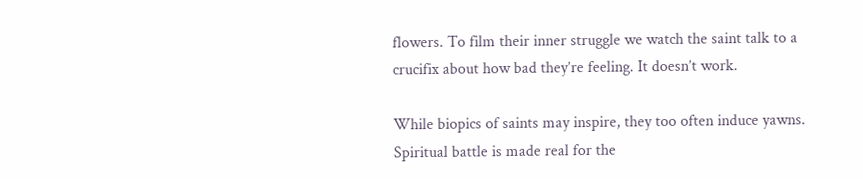flowers. To film their inner struggle we watch the saint talk to a crucifix about how bad they’re feeling. It doesn’t work.

While biopics of saints may inspire, they too often induce yawns. Spiritual battle is made real for the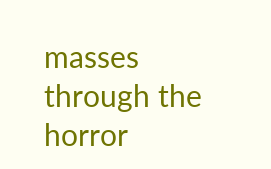masses through the horror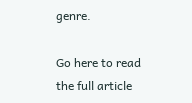genre.

Go here to read the full article